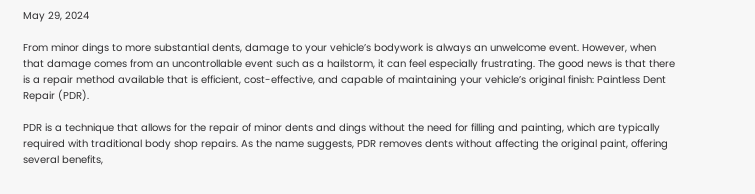May 29, 2024

From minor dings to more substantial dents, damage to your vehicle’s bodywork is always an unwelcome event. However, when that damage comes from an uncontrollable event such as a hailstorm, it can feel especially frustrating. The good news is that there is a repair method available that is efficient, cost-effective, and capable of maintaining your vehicle’s original finish: Paintless Dent Repair (PDR).

PDR is a technique that allows for the repair of minor dents and dings without the need for filling and painting, which are typically required with traditional body shop repairs. As the name suggests, PDR removes dents without affecting the original paint, offering several benefits,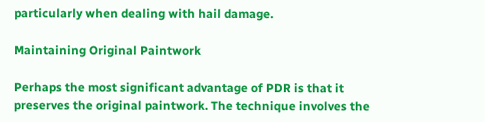particularly when dealing with hail damage.

Maintaining Original Paintwork

Perhaps the most significant advantage of PDR is that it preserves the original paintwork. The technique involves the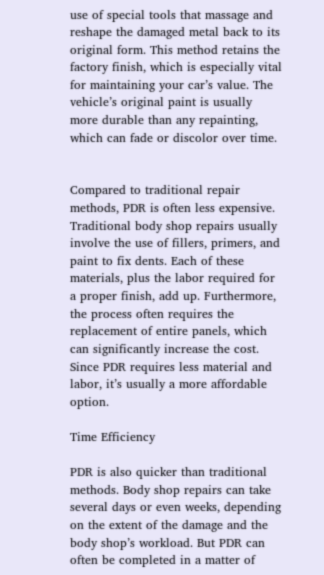use of special tools that massage and reshape the damaged metal back to its original form. This method retains the factory finish, which is especially vital for maintaining your car’s value. The vehicle’s original paint is usually more durable than any repainting, which can fade or discolor over time.


Compared to traditional repair methods, PDR is often less expensive. Traditional body shop repairs usually involve the use of fillers, primers, and paint to fix dents. Each of these materials, plus the labor required for a proper finish, add up. Furthermore, the process often requires the replacement of entire panels, which can significantly increase the cost. Since PDR requires less material and labor, it’s usually a more affordable option.

Time Efficiency

PDR is also quicker than traditional methods. Body shop repairs can take several days or even weeks, depending on the extent of the damage and the body shop’s workload. But PDR can often be completed in a matter of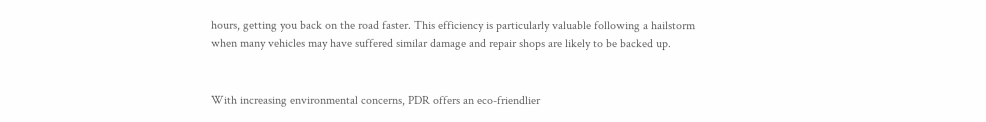hours, getting you back on the road faster. This efficiency is particularly valuable following a hailstorm when many vehicles may have suffered similar damage and repair shops are likely to be backed up.


With increasing environmental concerns, PDR offers an eco-friendlier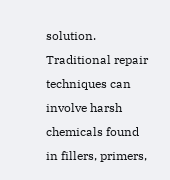solution. Traditional repair techniques can involve harsh chemicals found in fillers, primers,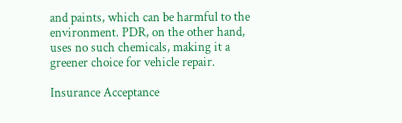and paints, which can be harmful to the environment. PDR, on the other hand, uses no such chemicals, making it a greener choice for vehicle repair.

Insurance Acceptance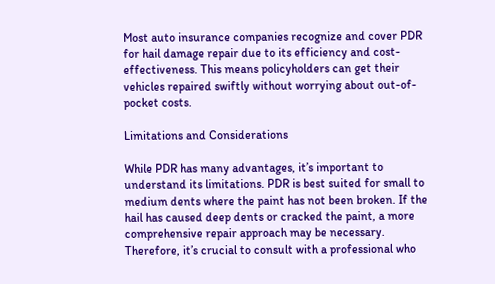Most auto insurance companies recognize and cover PDR for hail damage repair due to its efficiency and cost-effectiveness. This means policyholders can get their vehicles repaired swiftly without worrying about out-of-pocket costs.

Limitations and Considerations

While PDR has many advantages, it’s important to understand its limitations. PDR is best suited for small to medium dents where the paint has not been broken. If the hail has caused deep dents or cracked the paint, a more comprehensive repair approach may be necessary. Therefore, it’s crucial to consult with a professional who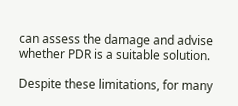can assess the damage and advise whether PDR is a suitable solution.

Despite these limitations, for many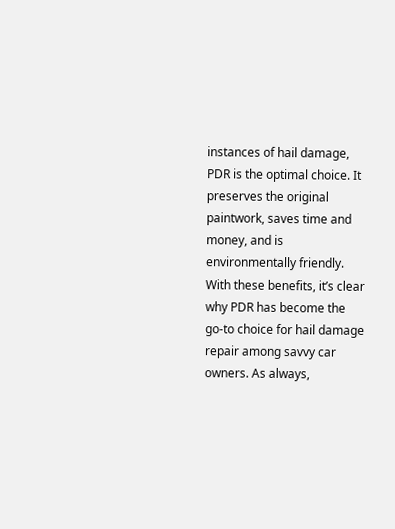instances of hail damage, PDR is the optimal choice. It preserves the original paintwork, saves time and money, and is environmentally friendly. With these benefits, it’s clear why PDR has become the go-to choice for hail damage repair among savvy car owners. As always,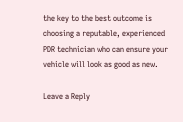the key to the best outcome is choosing a reputable, experienced PDR technician who can ensure your vehicle will look as good as new.

Leave a Reply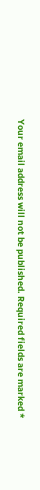Your email address will not be published. Required fields are marked *